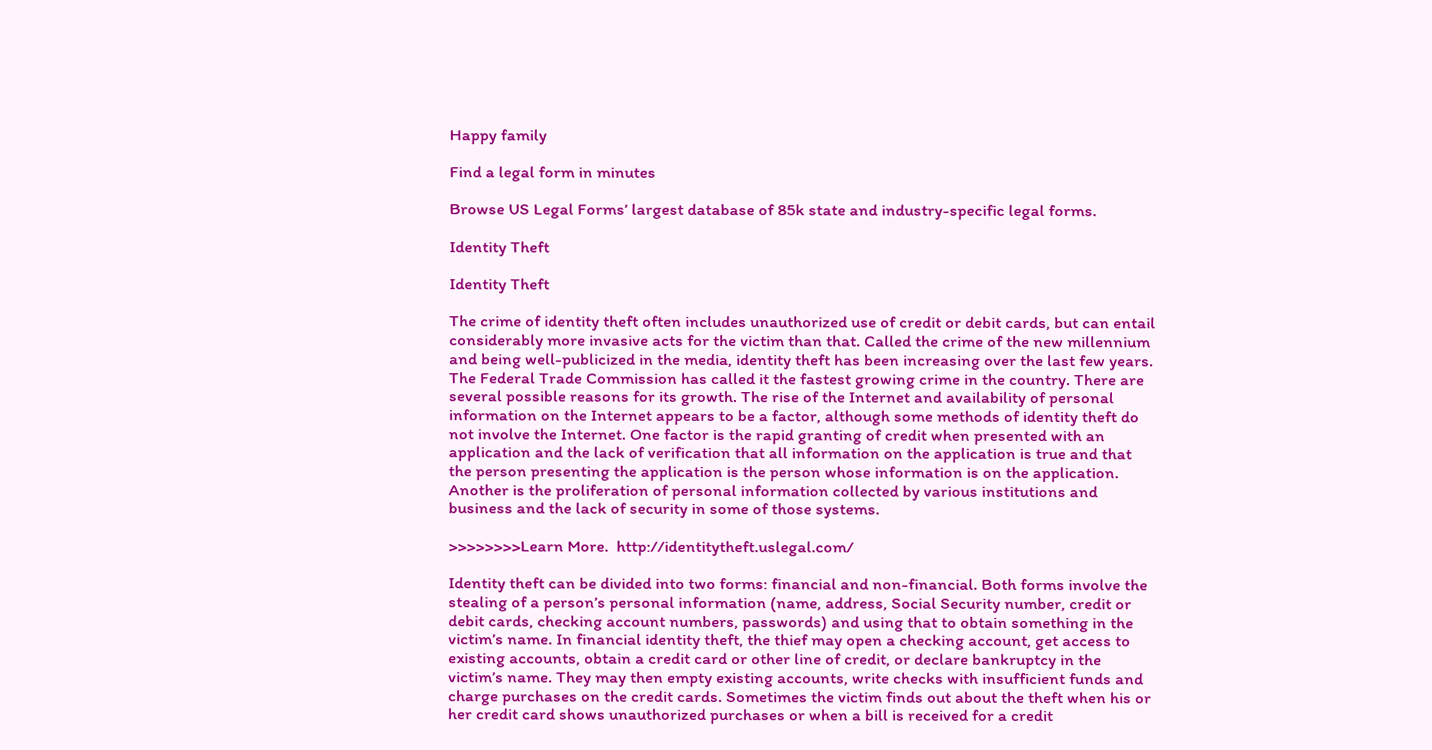Happy family

Find a legal form in minutes

Browse US Legal Forms’ largest database of 85k state and industry-specific legal forms.

Identity Theft

Identity Theft

The crime of identity theft often includes unauthorized use of credit or debit cards, but can entail considerably more invasive acts for the victim than that. Called the crime of the new millennium and being well-publicized in the media, identity theft has been increasing over the last few years. The Federal Trade Commission has called it the fastest growing crime in the country. There are several possible reasons for its growth. The rise of the Internet and availability of personal information on the Internet appears to be a factor, although some methods of identity theft do not involve the Internet. One factor is the rapid granting of credit when presented with an application and the lack of verification that all information on the application is true and that the person presenting the application is the person whose information is on the application. Another is the proliferation of personal information collected by various institutions and business and the lack of security in some of those systems.

>>>>>>>>Learn More.  http://identitytheft.uslegal.com/

Identity theft can be divided into two forms: financial and non-financial. Both forms involve the stealing of a person’s personal information (name, address, Social Security number, credit or debit cards, checking account numbers, passwords) and using that to obtain something in the victim’s name. In financial identity theft, the thief may open a checking account, get access to existing accounts, obtain a credit card or other line of credit, or declare bankruptcy in the victim’s name. They may then empty existing accounts, write checks with insufficient funds and charge purchases on the credit cards. Sometimes the victim finds out about the theft when his or her credit card shows unauthorized purchases or when a bill is received for a credit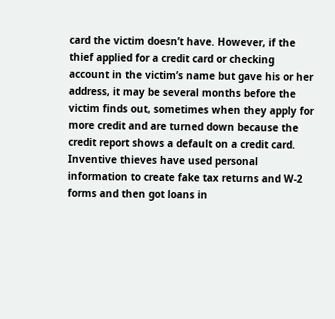card the victim doesn’t have. However, if the thief applied for a credit card or checking account in the victim’s name but gave his or her address, it may be several months before the victim finds out, sometimes when they apply for more credit and are turned down because the credit report shows a default on a credit card. Inventive thieves have used personal information to create fake tax returns and W-2 forms and then got loans in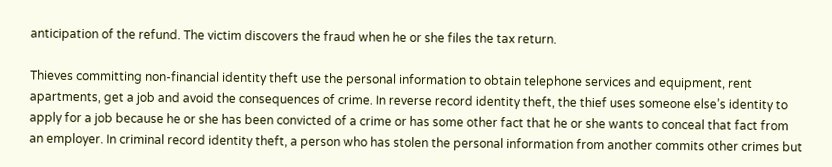anticipation of the refund. The victim discovers the fraud when he or she files the tax return.

Thieves committing non-financial identity theft use the personal information to obtain telephone services and equipment, rent apartments, get a job and avoid the consequences of crime. In reverse record identity theft, the thief uses someone else’s identity to apply for a job because he or she has been convicted of a crime or has some other fact that he or she wants to conceal that fact from an employer. In criminal record identity theft, a person who has stolen the personal information from another commits other crimes but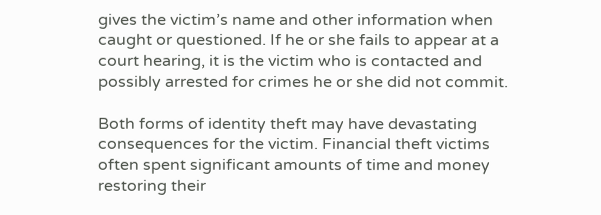gives the victim’s name and other information when caught or questioned. If he or she fails to appear at a court hearing, it is the victim who is contacted and possibly arrested for crimes he or she did not commit.

Both forms of identity theft may have devastating consequences for the victim. Financial theft victims often spent significant amounts of time and money restoring their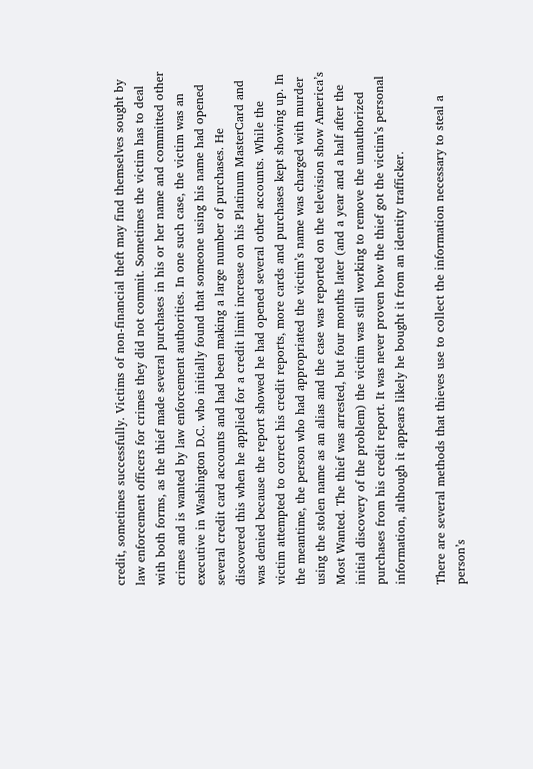credit, sometimes successfully. Victims of non-financial theft may find themselves sought by law enforcement officers for crimes they did not commit. Sometimes the victim has to deal with both forms, as the thief made several purchases in his or her name and committed other crimes and is wanted by law enforcement authorities. In one such case, the victim was an executive in Washington D.C. who initially found that someone using his name had opened several credit card accounts and had been making a large number of purchases. He discovered this when he applied for a credit limit increase on his Platinum MasterCard and was denied because the report showed he had opened several other accounts. While the victim attempted to correct his credit reports, more cards and purchases kept showing up. In the meantime, the person who had appropriated the victim’s name was charged with murder using the stolen name as an alias and the case was reported on the television show America’s Most Wanted. The thief was arrested, but four months later (and a year and a half after the initial discovery of the problem) the victim was still working to remove the unauthorized purchases from his credit report. It was never proven how the thief got the victim’s personal information, although it appears likely he bought it from an identity trafficker.

There are several methods that thieves use to collect the information necessary to steal a person’s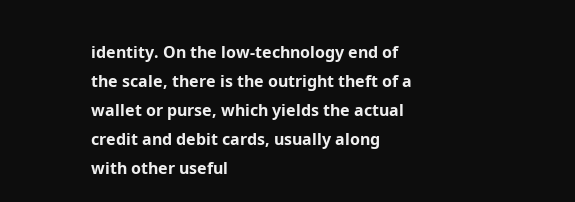identity. On the low-technology end of the scale, there is the outright theft of a wallet or purse, which yields the actual credit and debit cards, usually along with other useful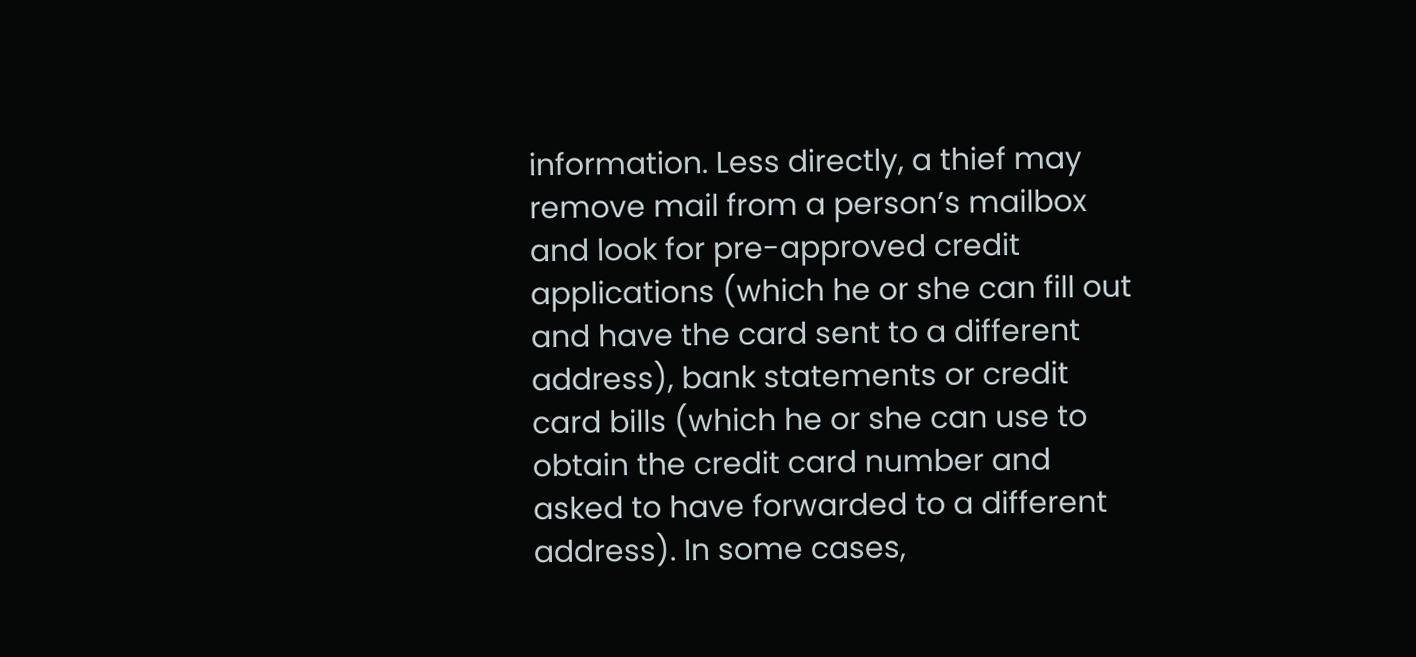information. Less directly, a thief may remove mail from a person’s mailbox and look for pre-approved credit applications (which he or she can fill out and have the card sent to a different address), bank statements or credit card bills (which he or she can use to obtain the credit card number and asked to have forwarded to a different address). In some cases,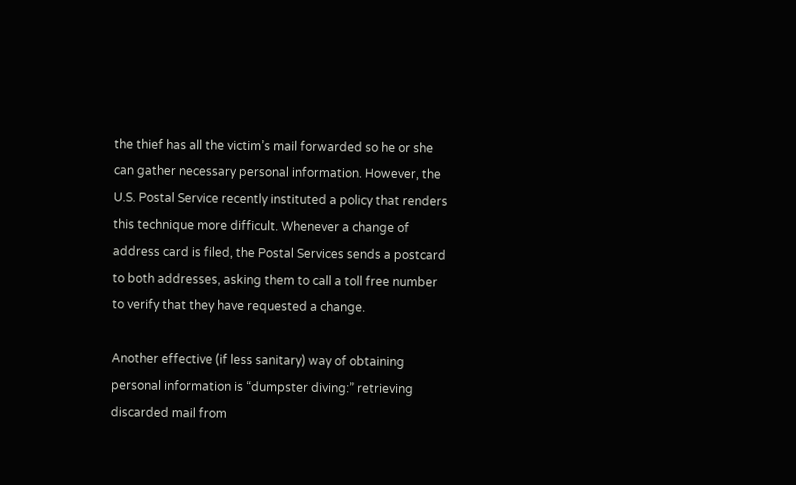the thief has all the victim’s mail forwarded so he or she can gather necessary personal information. However, the U.S. Postal Service recently instituted a policy that renders this technique more difficult. Whenever a change of address card is filed, the Postal Services sends a postcard to both addresses, asking them to call a toll free number to verify that they have requested a change.

Another effective (if less sanitary) way of obtaining personal information is “dumpster diving:” retrieving discarded mail from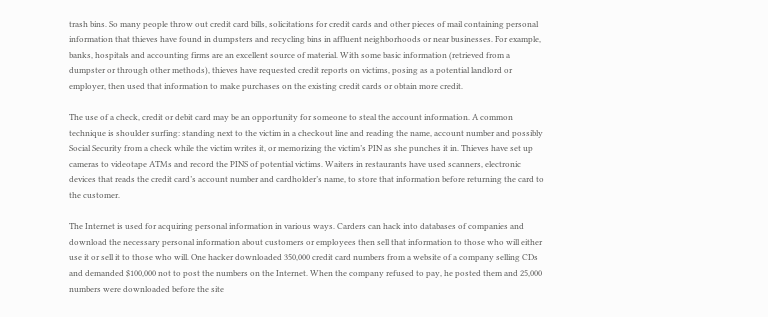trash bins. So many people throw out credit card bills, solicitations for credit cards and other pieces of mail containing personal information that thieves have found in dumpsters and recycling bins in affluent neighborhoods or near businesses. For example, banks, hospitals and accounting firms are an excellent source of material. With some basic information (retrieved from a dumpster or through other methods), thieves have requested credit reports on victims, posing as a potential landlord or employer, then used that information to make purchases on the existing credit cards or obtain more credit.

The use of a check, credit or debit card may be an opportunity for someone to steal the account information. A common technique is shoulder surfing: standing next to the victim in a checkout line and reading the name, account number and possibly Social Security from a check while the victim writes it, or memorizing the victim’s PIN as she punches it in. Thieves have set up cameras to videotape ATMs and record the PINS of potential victims. Waiters in restaurants have used scanners, electronic devices that reads the credit card’s account number and cardholder’s name, to store that information before returning the card to the customer.

The Internet is used for acquiring personal information in various ways. Carders can hack into databases of companies and download the necessary personal information about customers or employees then sell that information to those who will either use it or sell it to those who will. One hacker downloaded 350,000 credit card numbers from a website of a company selling CDs and demanded $100,000 not to post the numbers on the Internet. When the company refused to pay, he posted them and 25,000 numbers were downloaded before the site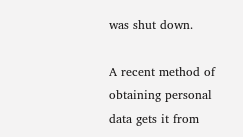was shut down.

A recent method of obtaining personal data gets it from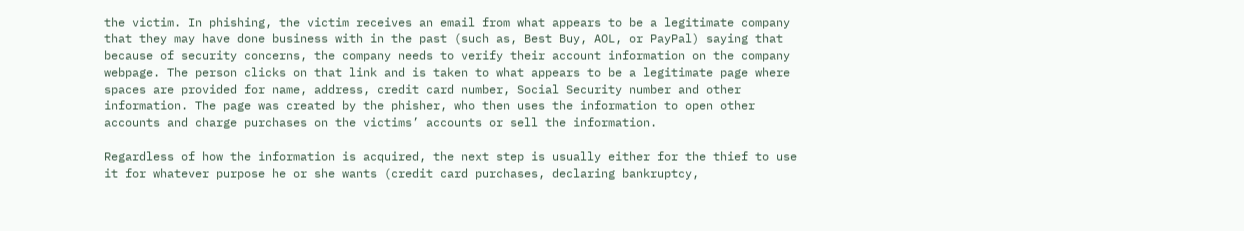the victim. In phishing, the victim receives an email from what appears to be a legitimate company that they may have done business with in the past (such as, Best Buy, AOL, or PayPal) saying that because of security concerns, the company needs to verify their account information on the company webpage. The person clicks on that link and is taken to what appears to be a legitimate page where spaces are provided for name, address, credit card number, Social Security number and other information. The page was created by the phisher, who then uses the information to open other accounts and charge purchases on the victims’ accounts or sell the information.

Regardless of how the information is acquired, the next step is usually either for the thief to use it for whatever purpose he or she wants (credit card purchases, declaring bankruptcy,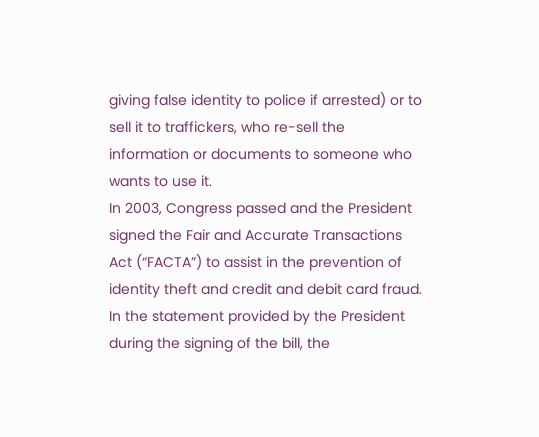giving false identity to police if arrested) or to sell it to traffickers, who re-sell the information or documents to someone who wants to use it.
In 2003, Congress passed and the President signed the Fair and Accurate Transactions Act (“FACTA”) to assist in the prevention of identity theft and credit and debit card fraud. In the statement provided by the President during the signing of the bill, the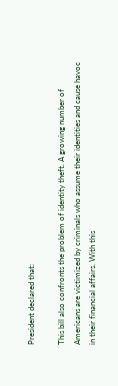President declared that:

This bill also confronts the problem of identity theft. A growing number of Americans are victimized by criminals who assume their identities and cause havoc in their financial affairs. With this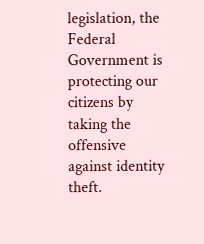legislation, the Federal Government is protecting our citizens by taking the offensive against identity theft.